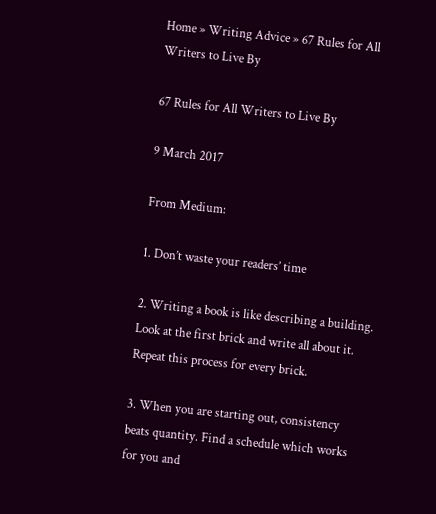Home » Writing Advice » 67 Rules for All Writers to Live By

67 Rules for All Writers to Live By

9 March 2017

From Medium:

1. Don’t waste your readers’ time

2. Writing a book is like describing a building. Look at the first brick and write all about it. Repeat this process for every brick.

3. When you are starting out, consistency beats quantity. Find a schedule which works for you and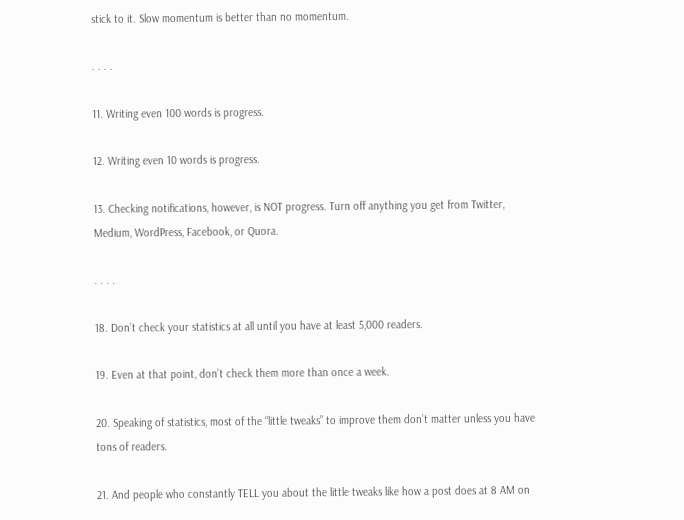stick to it. Slow momentum is better than no momentum.

. . . .

11. Writing even 100 words is progress.

12. Writing even 10 words is progress.

13. Checking notifications, however, is NOT progress. Turn off anything you get from Twitter, Medium, WordPress, Facebook, or Quora.

. . . .

18. Don’t check your statistics at all until you have at least 5,000 readers.

19. Even at that point, don’t check them more than once a week.

20. Speaking of statistics, most of the “little tweaks” to improve them don’t matter unless you have tons of readers.

21. And people who constantly TELL you about the little tweaks like how a post does at 8 AM on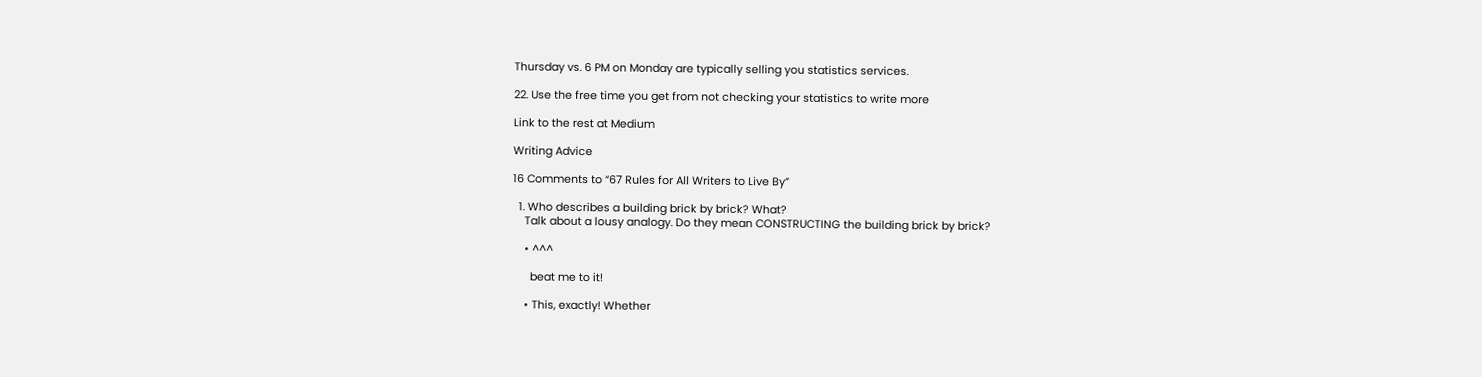Thursday vs. 6 PM on Monday are typically selling you statistics services.

22. Use the free time you get from not checking your statistics to write more

Link to the rest at Medium

Writing Advice

16 Comments to “67 Rules for All Writers to Live By”

  1. Who describes a building brick by brick? What?
    Talk about a lousy analogy. Do they mean CONSTRUCTING the building brick by brick?

    • ^^^

      beat me to it!

    • This, exactly! Whether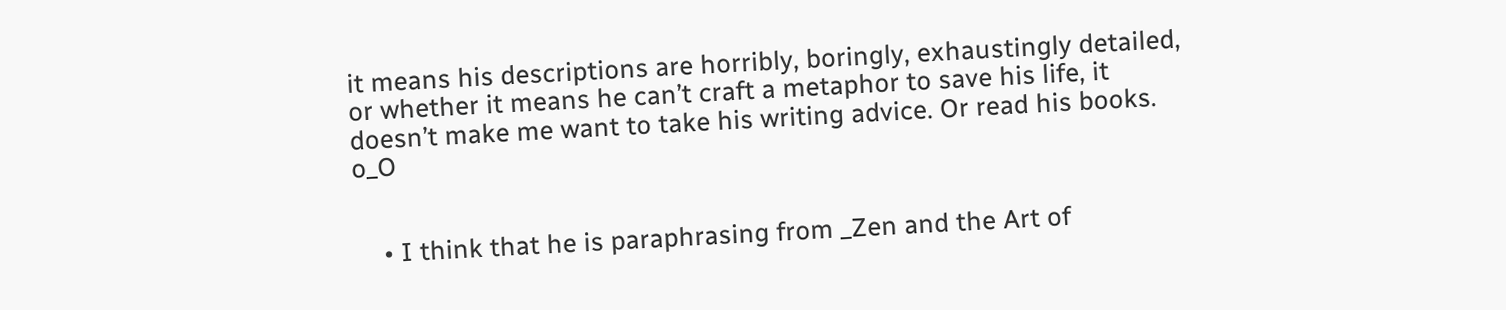it means his descriptions are horribly, boringly, exhaustingly detailed, or whether it means he can’t craft a metaphor to save his life, it doesn’t make me want to take his writing advice. Or read his books. o_O


    • I think that he is paraphrasing from _Zen and the Art of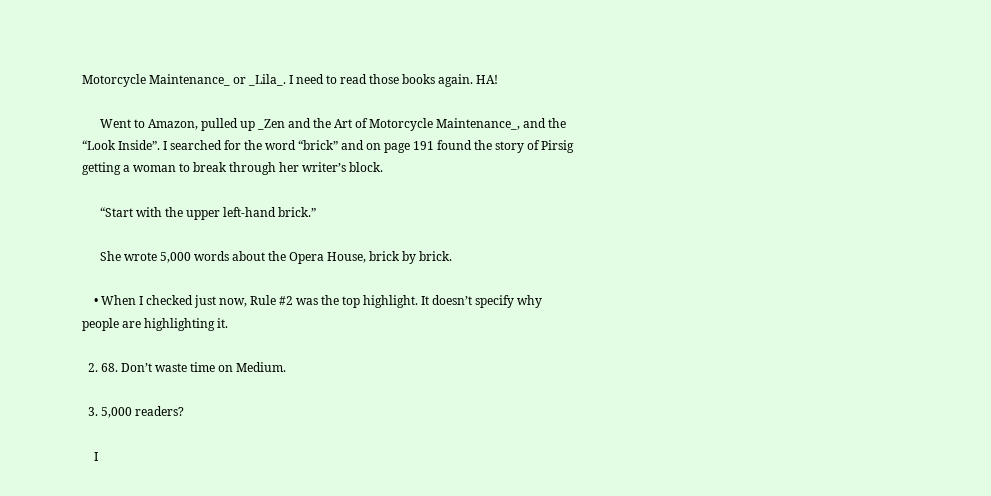Motorcycle Maintenance_ or _Lila_. I need to read those books again. HA!

      Went to Amazon, pulled up _Zen and the Art of Motorcycle Maintenance_, and the “Look Inside”. I searched for the word “brick” and on page 191 found the story of Pirsig getting a woman to break through her writer’s block.

      “Start with the upper left-hand brick.”

      She wrote 5,000 words about the Opera House, brick by brick.

    • When I checked just now, Rule #2 was the top highlight. It doesn’t specify why people are highlighting it.

  2. 68. Don’t waste time on Medium.

  3. 5,000 readers?

    I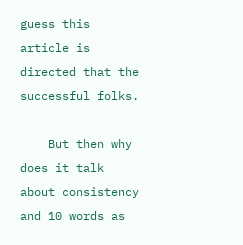guess this article is directed that the successful folks.

    But then why does it talk about consistency and 10 words as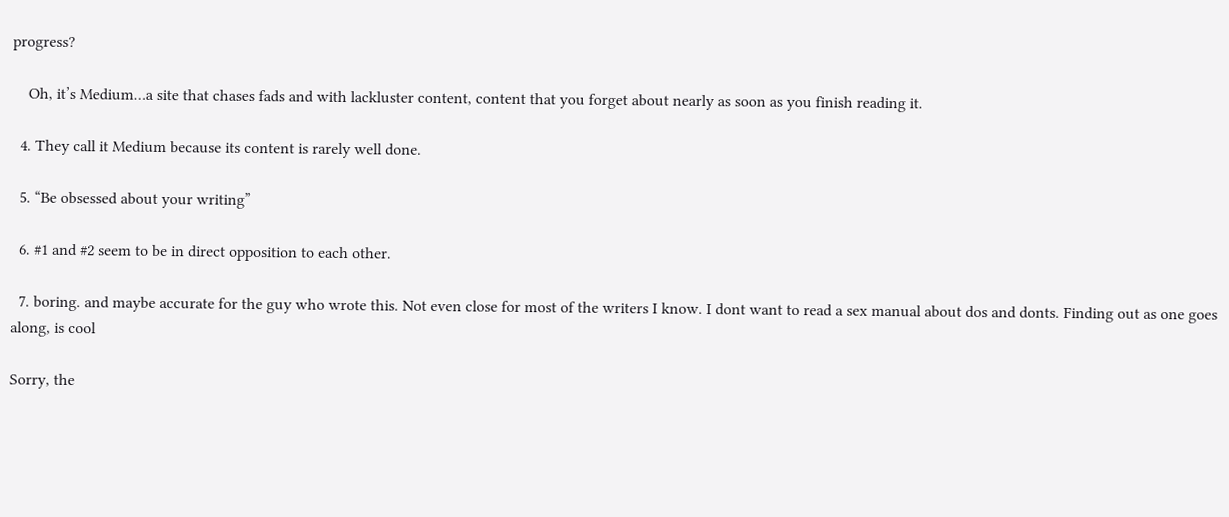progress?

    Oh, it’s Medium…a site that chases fads and with lackluster content, content that you forget about nearly as soon as you finish reading it.

  4. They call it Medium because its content is rarely well done.

  5. “Be obsessed about your writing”

  6. #1 and #2 seem to be in direct opposition to each other.

  7. boring. and maybe accurate for the guy who wrote this. Not even close for most of the writers I know. I dont want to read a sex manual about dos and donts. Finding out as one goes along, is cool

Sorry, the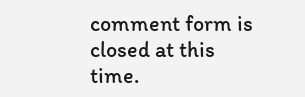comment form is closed at this time.